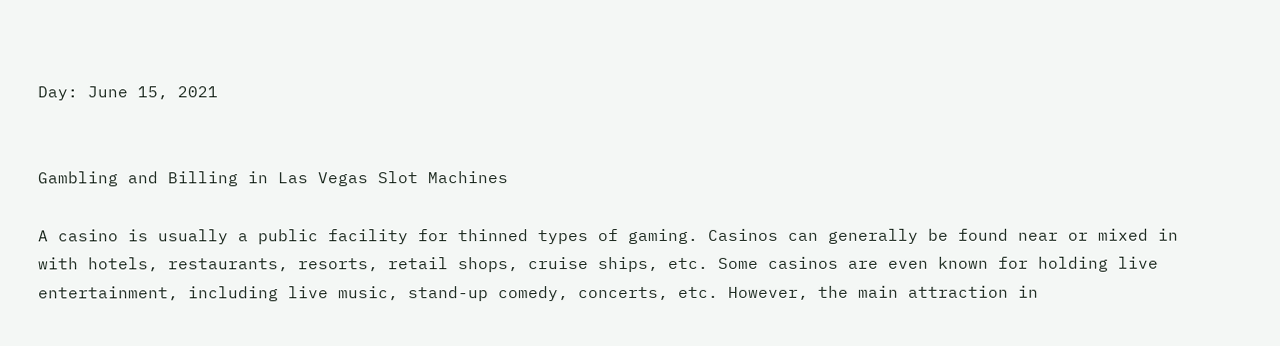Day: June 15, 2021


Gambling and Billing in Las Vegas Slot Machines

A casino is usually a public facility for thinned types of gaming. Casinos can generally be found near or mixed in with hotels, restaurants, resorts, retail shops, cruise ships, etc. Some casinos are even known for holding live entertainment, including live music, stand-up comedy, concerts, etc. However, the main attraction in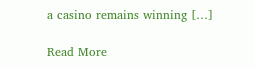a casino remains winning […]

Read More